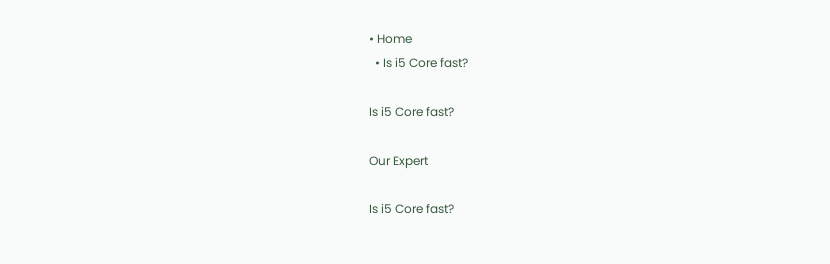• Home
  • Is i5 Core fast?

Is i5 Core fast?

Our Expert

Is i5 Core fast?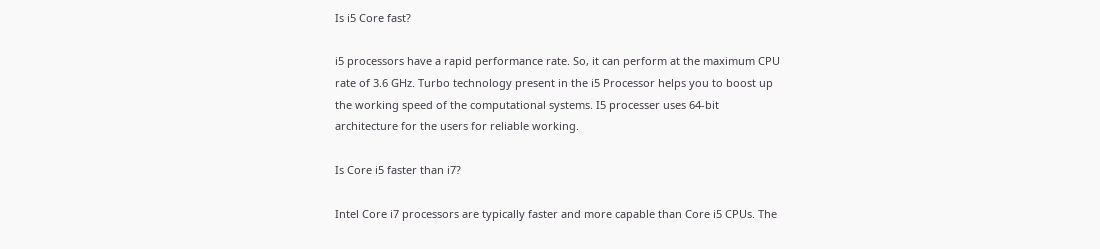Is i5 Core fast?

i5 processors have a rapid performance rate. So, it can perform at the maximum CPU rate of 3.6 GHz. Turbo technology present in the i5 Processor helps you to boost up the working speed of the computational systems. I5 processer uses 64-bit architecture for the users for reliable working.

Is Core i5 faster than i7?

Intel Core i7 processors are typically faster and more capable than Core i5 CPUs. The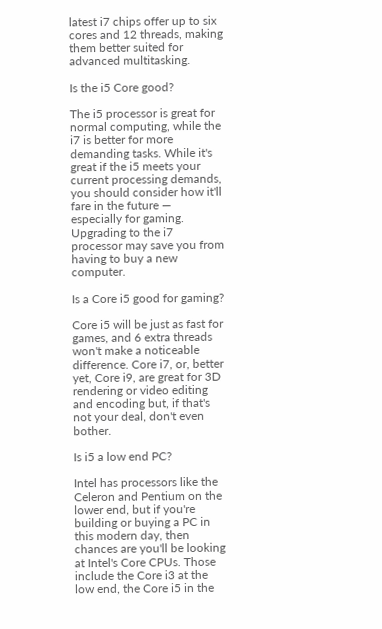latest i7 chips offer up to six cores and 12 threads, making them better suited for advanced multitasking.

Is the i5 Core good?

The i5 processor is great for normal computing, while the i7 is better for more demanding tasks. While it's great if the i5 meets your current processing demands, you should consider how it'll fare in the future — especially for gaming. Upgrading to the i7 processor may save you from having to buy a new computer.

Is a Core i5 good for gaming?

Core i5 will be just as fast for games, and 6 extra threads won't make a noticeable difference. Core i7, or, better yet, Core i9, are great for 3D rendering or video editing and encoding but, if that's not your deal, don't even bother.

Is i5 a low end PC?

Intel has processors like the Celeron and Pentium on the lower end, but if you're building or buying a PC in this modern day, then chances are you'll be looking at Intel's Core CPUs. Those include the Core i3 at the low end, the Core i5 in the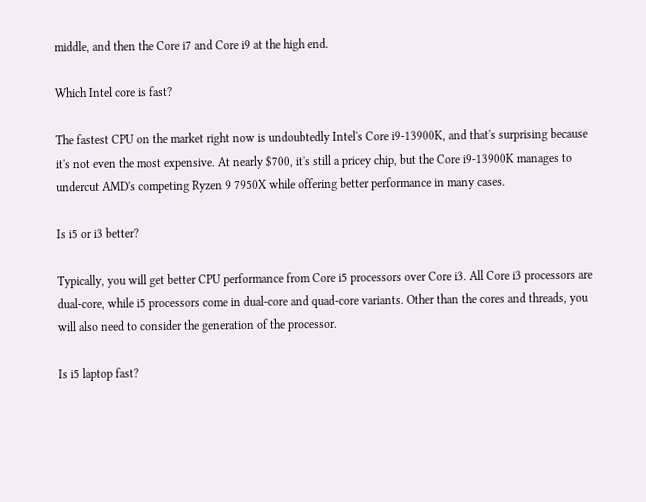middle, and then the Core i7 and Core i9 at the high end.

Which Intel core is fast?

The fastest CPU on the market right now is undoubtedly Intel's Core i9-13900K, and that's surprising because it's not even the most expensive. At nearly $700, it's still a pricey chip, but the Core i9-13900K manages to undercut AMD's competing Ryzen 9 7950X while offering better performance in many cases.

Is i5 or i3 better?

Typically, you will get better CPU performance from Core i5 processors over Core i3. All Core i3 processors are dual-core, while i5 processors come in dual-core and quad-core variants. Other than the cores and threads, you will also need to consider the generation of the processor.

Is i5 laptop fast?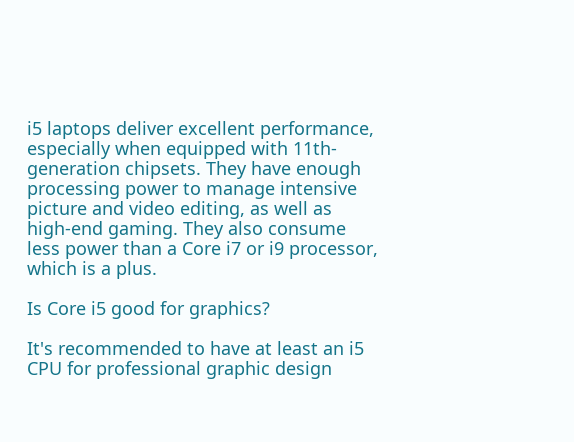i5 laptops deliver excellent performance, especially when equipped with 11th-generation chipsets. They have enough processing power to manage intensive picture and video editing, as well as high-end gaming. They also consume less power than a Core i7 or i9 processor, which is a plus.

Is Core i5 good for graphics?

It's recommended to have at least an i5 CPU for professional graphic design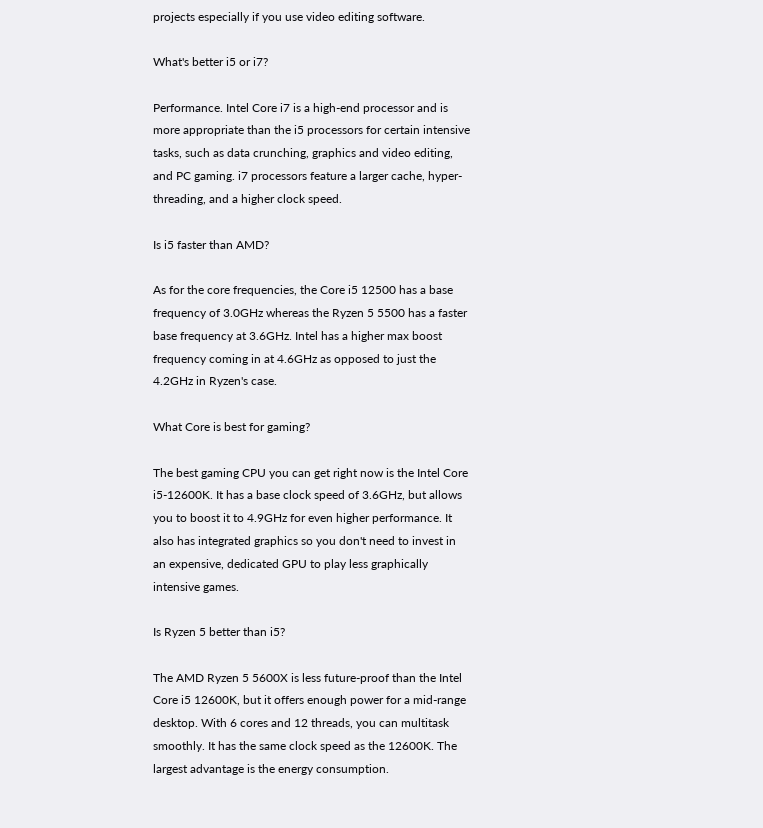projects especially if you use video editing software.

What's better i5 or i7?

Performance. Intel Core i7 is a high-end processor and is more appropriate than the i5 processors for certain intensive tasks, such as data crunching, graphics and video editing, and PC gaming. i7 processors feature a larger cache, hyper-threading, and a higher clock speed.

Is i5 faster than AMD?

As for the core frequencies, the Core i5 12500 has a base frequency of 3.0GHz whereas the Ryzen 5 5500 has a faster base frequency at 3.6GHz. Intel has a higher max boost frequency coming in at 4.6GHz as opposed to just the 4.2GHz in Ryzen's case.

What Core is best for gaming?

The best gaming CPU you can get right now is the Intel Core i5-12600K. It has a base clock speed of 3.6GHz, but allows you to boost it to 4.9GHz for even higher performance. It also has integrated graphics so you don't need to invest in an expensive, dedicated GPU to play less graphically intensive games.

Is Ryzen 5 better than i5?

The AMD Ryzen 5 5600X is less future-proof than the Intel Core i5 12600K, but it offers enough power for a mid-range desktop. With 6 cores and 12 threads, you can multitask smoothly. It has the same clock speed as the 12600K. The largest advantage is the energy consumption.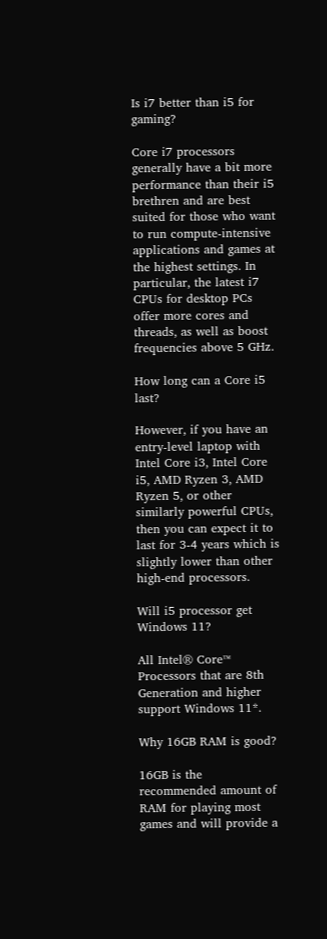Is i7 better than i5 for gaming?

Core i7 processors generally have a bit more performance than their i5 brethren and are best suited for those who want to run compute-intensive applications and games at the highest settings. In particular, the latest i7 CPUs for desktop PCs offer more cores and threads, as well as boost frequencies above 5 GHz.

How long can a Core i5 last?

However, if you have an entry-level laptop with Intel Core i3, Intel Core i5, AMD Ryzen 3, AMD Ryzen 5, or other similarly powerful CPUs, then you can expect it to last for 3-4 years which is slightly lower than other high-end processors.

Will i5 processor get Windows 11?

All Intel® Core™ Processors that are 8th Generation and higher support Windows 11*.

Why 16GB RAM is good?

16GB is the recommended amount of RAM for playing most games and will provide a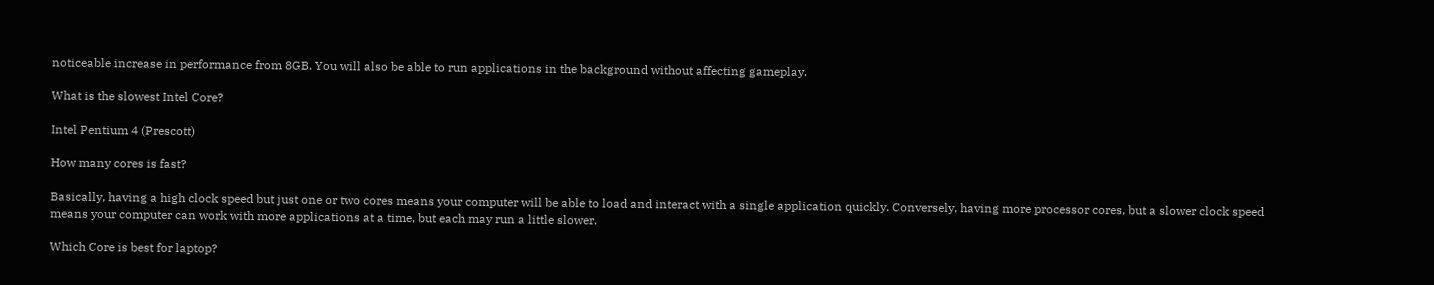noticeable increase in performance from 8GB. You will also be able to run applications in the background without affecting gameplay.

What is the slowest Intel Core?

Intel Pentium 4 (Prescott)

How many cores is fast?

Basically, having a high clock speed but just one or two cores means your computer will be able to load and interact with a single application quickly. Conversely, having more processor cores, but a slower clock speed means your computer can work with more applications at a time, but each may run a little slower.

Which Core is best for laptop?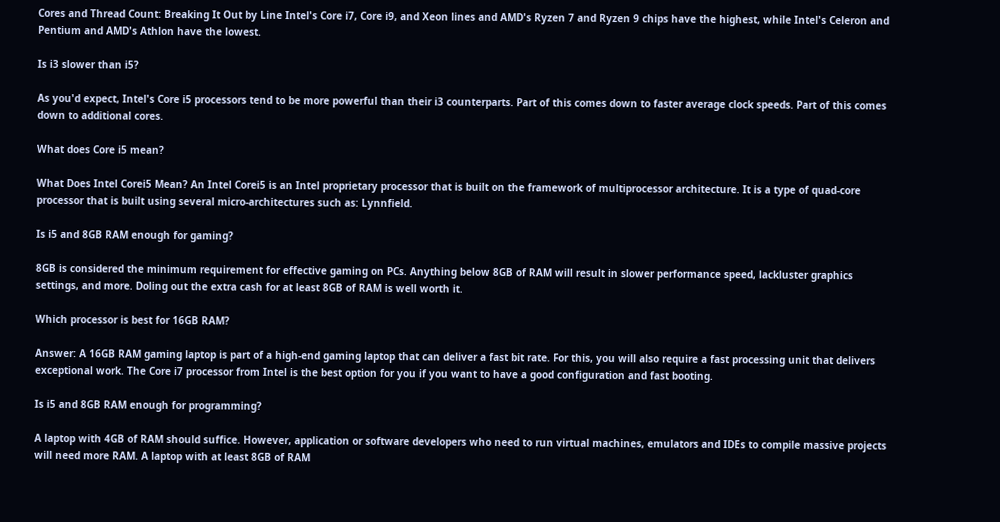Cores and Thread Count: Breaking It Out by Line Intel's Core i7, Core i9, and Xeon lines and AMD's Ryzen 7 and Ryzen 9 chips have the highest, while Intel's Celeron and Pentium and AMD's Athlon have the lowest.

Is i3 slower than i5?

As you'd expect, Intel's Core i5 processors tend to be more powerful than their i3 counterparts. Part of this comes down to faster average clock speeds. Part of this comes down to additional cores.

What does Core i5 mean?

What Does Intel Corei5 Mean? An Intel Corei5 is an Intel proprietary processor that is built on the framework of multiprocessor architecture. It is a type of quad-core processor that is built using several micro-architectures such as: Lynnfield.

Is i5 and 8GB RAM enough for gaming?

8GB is considered the minimum requirement for effective gaming on PCs. Anything below 8GB of RAM will result in slower performance speed, lackluster graphics settings, and more. Doling out the extra cash for at least 8GB of RAM is well worth it.

Which processor is best for 16GB RAM?

Answer: A 16GB RAM gaming laptop is part of a high-end gaming laptop that can deliver a fast bit rate. For this, you will also require a fast processing unit that delivers exceptional work. The Core i7 processor from Intel is the best option for you if you want to have a good configuration and fast booting.

Is i5 and 8GB RAM enough for programming?

A laptop with 4GB of RAM should suffice. However, application or software developers who need to run virtual machines, emulators and IDEs to compile massive projects will need more RAM. A laptop with at least 8GB of RAM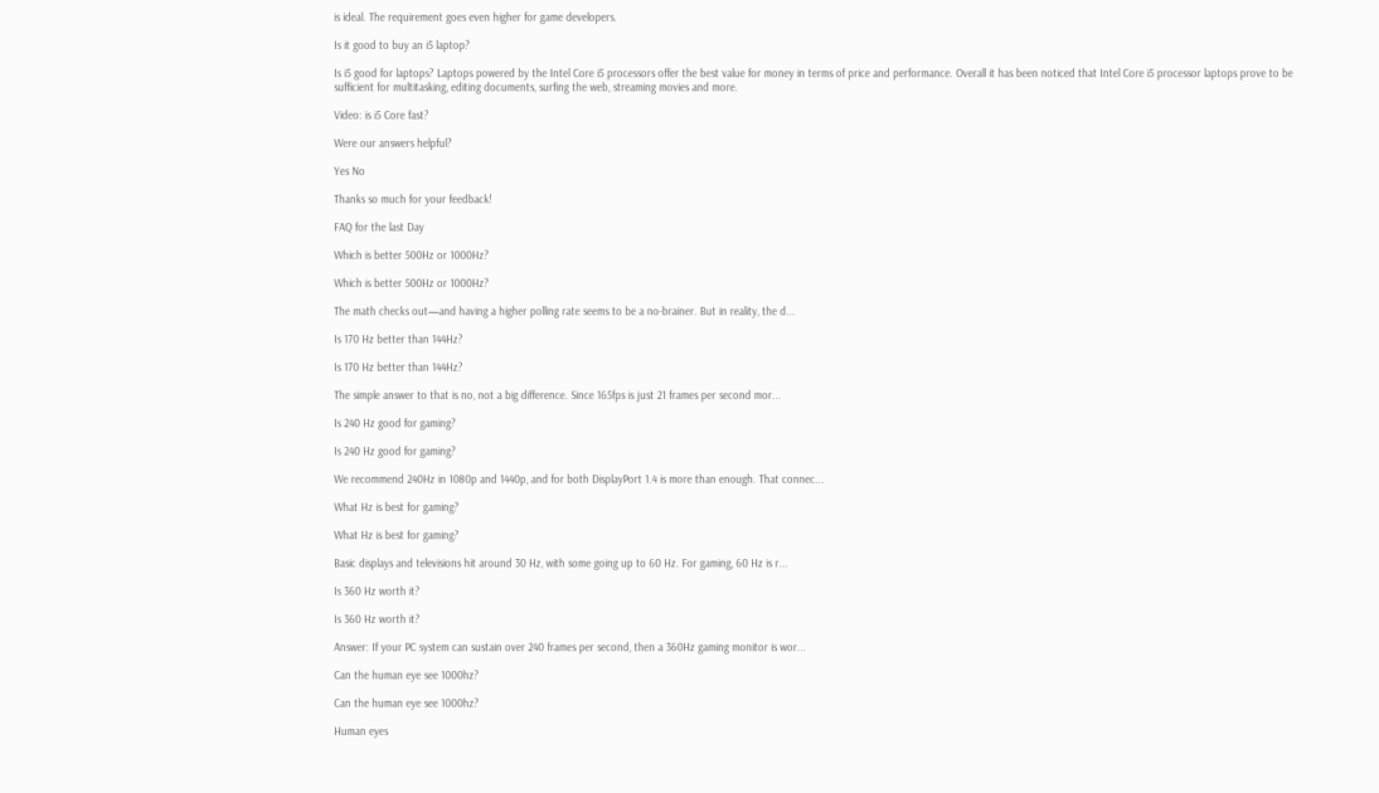is ideal. The requirement goes even higher for game developers.

Is it good to buy an i5 laptop?

Is i5 good for laptops? Laptops powered by the Intel Core i5 processors offer the best value for money in terms of price and performance. Overall it has been noticed that Intel Core i5 processor laptops prove to be sufficient for multitasking, editing documents, surfing the web, streaming movies and more.

Video: is i5 Core fast?

Were our answers helpful?

Yes No

Thanks so much for your feedback!

FAQ for the last Day

Which is better 500Hz or 1000Hz?

Which is better 500Hz or 1000Hz?

The math checks out—and having a higher polling rate seems to be a no-brainer. But in reality, the d...

Is 170 Hz better than 144Hz?

Is 170 Hz better than 144Hz?

The simple answer to that is no, not a big difference. Since 165fps is just 21 frames per second mor...

Is 240 Hz good for gaming?

Is 240 Hz good for gaming?

We recommend 240Hz in 1080p and 1440p, and for both DisplayPort 1.4 is more than enough. That connec...

What Hz is best for gaming?

What Hz is best for gaming?

Basic displays and televisions hit around 30 Hz, with some going up to 60 Hz. For gaming, 60 Hz is r...

Is 360 Hz worth it?

Is 360 Hz worth it?

Answer: If your PC system can sustain over 240 frames per second, then a 360Hz gaming monitor is wor...

Can the human eye see 1000hz?

Can the human eye see 1000hz?

Human eyes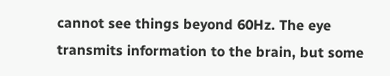cannot see things beyond 60Hz. The eye transmits information to the brain, but some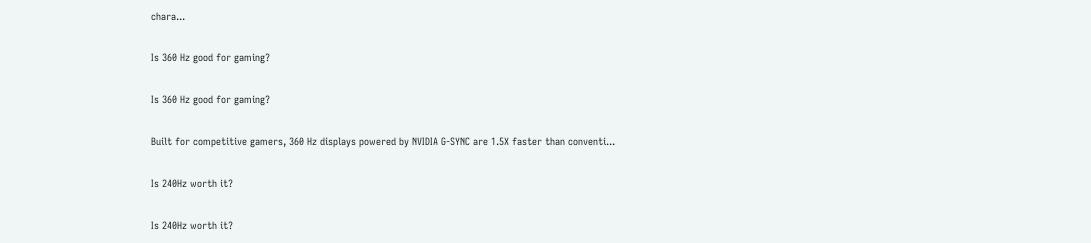chara...

Is 360 Hz good for gaming?

Is 360 Hz good for gaming?

Built for competitive gamers, 360 Hz displays powered by NVIDIA G-SYNC are 1.5X faster than conventi...

Is 240Hz worth it?

Is 240Hz worth it?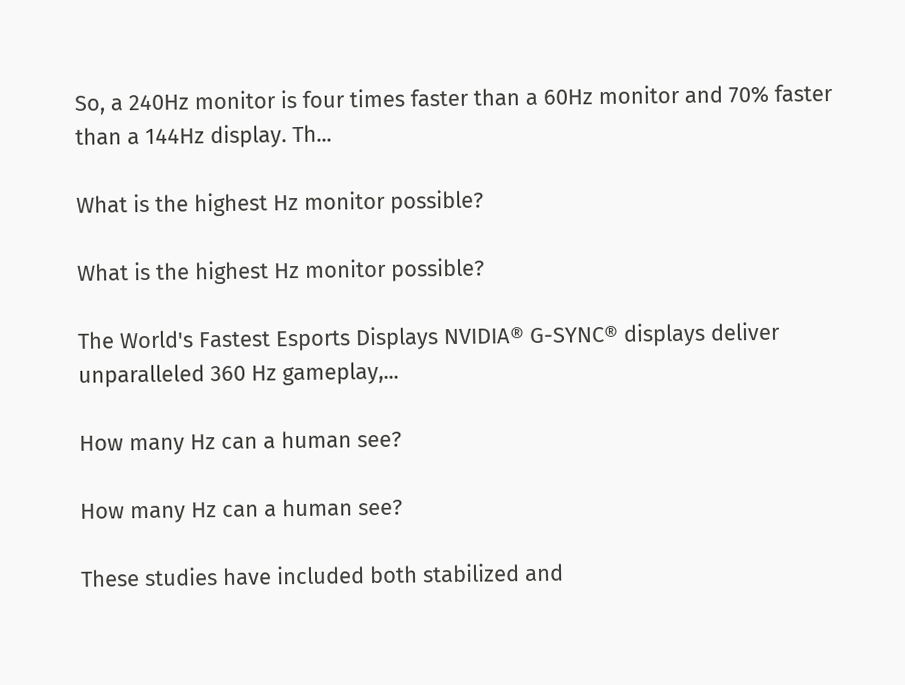So, a 240Hz monitor is four times faster than a 60Hz monitor and 70% faster than a 144Hz display. Th...

What is the highest Hz monitor possible?

What is the highest Hz monitor possible?

The World's Fastest Esports Displays NVIDIA® G-SYNC® displays deliver unparalleled 360 Hz gameplay,...

How many Hz can a human see?

How many Hz can a human see?

These studies have included both stabilized and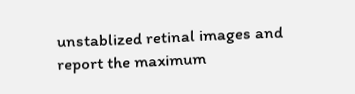unstablized retinal images and report the maximum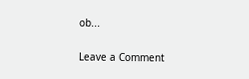ob...

Leave a Comment